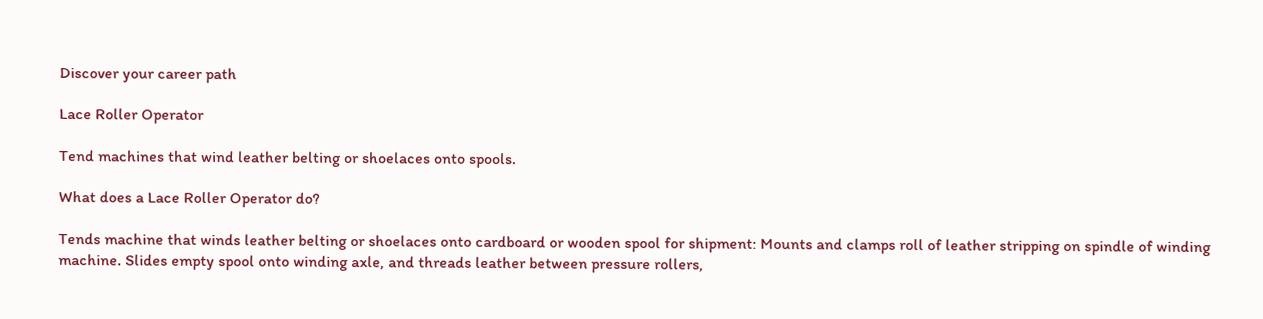Discover your career path

Lace Roller Operator

Tend machines that wind leather belting or shoelaces onto spools.

What does a Lace Roller Operator do?

Tends machine that winds leather belting or shoelaces onto cardboard or wooden spool for shipment: Mounts and clamps roll of leather stripping on spindle of winding machine. Slides empty spool onto winding axle, and threads leather between pressure rollers,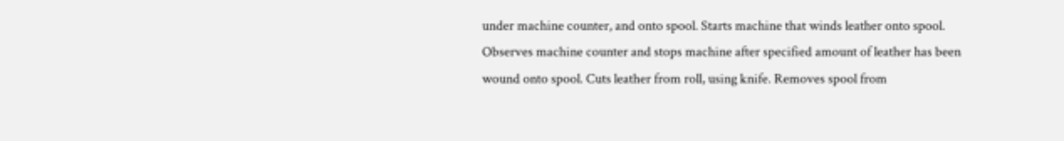under machine counter, and onto spool. Starts machine that winds leather onto spool. Observes machine counter and stops machine after specified amount of leather has been wound onto spool. Cuts leather from roll, using knife. Removes spool from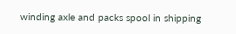winding axle and packs spool in shipping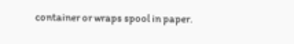container or wraps spool in paper.